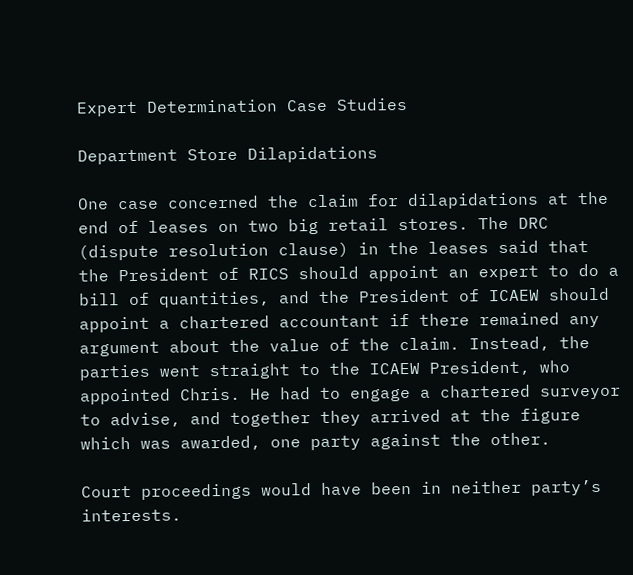Expert Determination Case Studies

Department Store Dilapidations

One case concerned the claim for dilapidations at the end of leases on two big retail stores. The DRC (dispute resolution clause) in the leases said that the President of RICS should appoint an expert to do a bill of quantities, and the President of ICAEW should appoint a chartered accountant if there remained any argument about the value of the claim. Instead, the parties went straight to the ICAEW President, who appointed Chris. He had to engage a chartered surveyor to advise, and together they arrived at the figure which was awarded, one party against the other.

Court proceedings would have been in neither party’s interests.